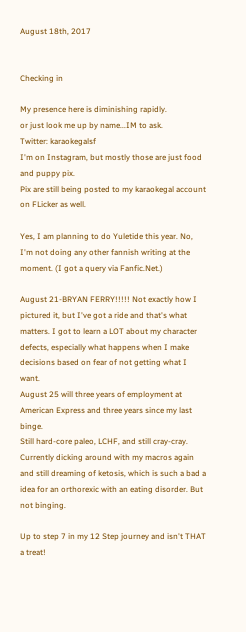August 18th, 2017


Checking in

My presence here is diminishing rapidly.
or just look me up by name...IM to ask.
Twitter: karaokegalsf
I'm on Instagram, but mostly those are just food and puppy pix.
Pix are still being posted to my karaokegal account on FLicker as well.

Yes, I am planning to do Yuletide this year. No, I'm not doing any other fannish writing at the moment. (I got a query via Fanfic.Net.)

August 21-BRYAN FERRY!!!!! Not exactly how I pictured it, but I've got a ride and that's what matters. I got to learn a LOT about my character defects, especially what happens when I make decisions based on fear of not getting what I want.
August 25 will three years of employment at American Express and three years since my last binge.
Still hard-core paleo, LCHF, and still cray-cray. Currently dicking around with my macros again and still dreaming of ketosis, which is such a bad a idea for an orthorexic with an eating disorder. But not binging.

Up to step 7 in my 12 Step journey and isn't THAT a treat!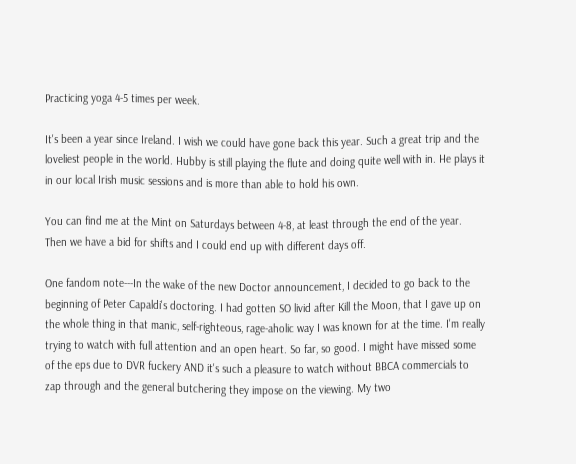Practicing yoga 4-5 times per week.

It's been a year since Ireland. I wish we could have gone back this year. Such a great trip and the loveliest people in the world. Hubby is still playing the flute and doing quite well with in. He plays it in our local Irish music sessions and is more than able to hold his own.

You can find me at the Mint on Saturdays between 4-8, at least through the end of the year. Then we have a bid for shifts and I could end up with different days off.

One fandom note---In the wake of the new Doctor announcement, I decided to go back to the beginning of Peter Capaldi's doctoring. I had gotten SO livid after Kill the Moon, that I gave up on the whole thing in that manic, self-righteous, rage-aholic way I was known for at the time. I'm really trying to watch with full attention and an open heart. So far, so good. I might have missed some of the eps due to DVR fuckery AND it's such a pleasure to watch without BBCA commercials to zap through and the general butchering they impose on the viewing. My two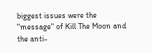biggest issues were the "message" of Kill The Moon and the anti-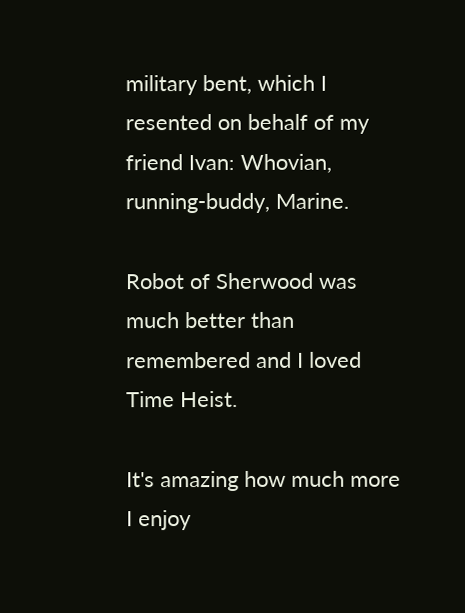military bent, which I resented on behalf of my friend Ivan: Whovian, running-buddy, Marine.

Robot of Sherwood was much better than remembered and I loved Time Heist.

It's amazing how much more I enjoy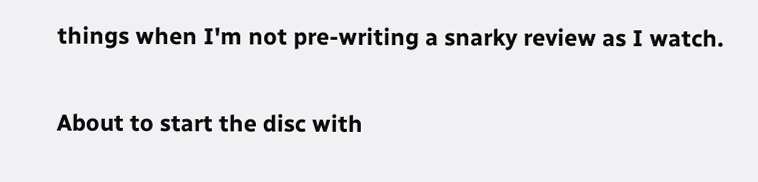things when I'm not pre-writing a snarky review as I watch.

About to start the disc with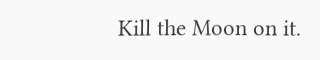Kill the Moon on it.